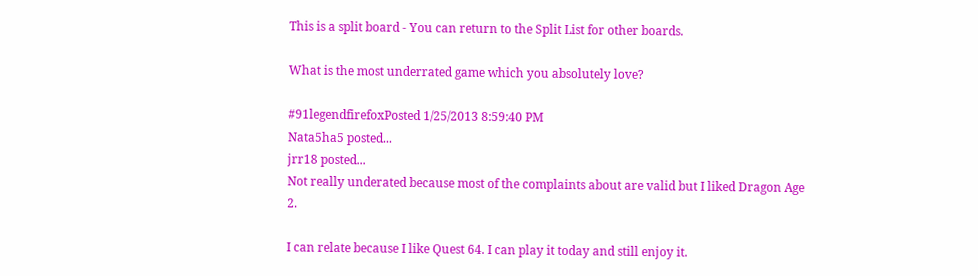This is a split board - You can return to the Split List for other boards.

What is the most underrated game which you absolutely love?

#91legendfirefoxPosted 1/25/2013 8:59:40 PM
Nata5ha5 posted...
jrr18 posted...
Not really underated because most of the complaints about are valid but I liked Dragon Age 2.

I can relate because I like Quest 64. I can play it today and still enjoy it.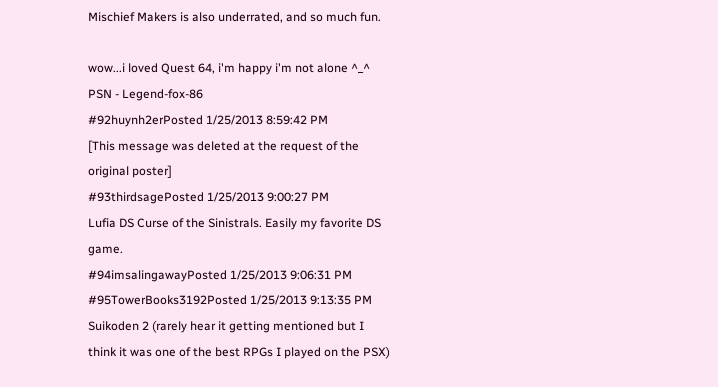Mischief Makers is also underrated, and so much fun.

wow...i loved Quest 64, i'm happy i'm not alone ^_^
PSN - Legend-fox-86
#92huynh2erPosted 1/25/2013 8:59:42 PM
[This message was deleted at the request of the original poster]
#93thirdsagePosted 1/25/2013 9:00:27 PM
Lufia DS Curse of the Sinistrals. Easily my favorite DS game.
#94imsalingawayPosted 1/25/2013 9:06:31 PM
#95TowerBooks3192Posted 1/25/2013 9:13:35 PM
Suikoden 2 (rarely hear it getting mentioned but I think it was one of the best RPGs I played on the PSX)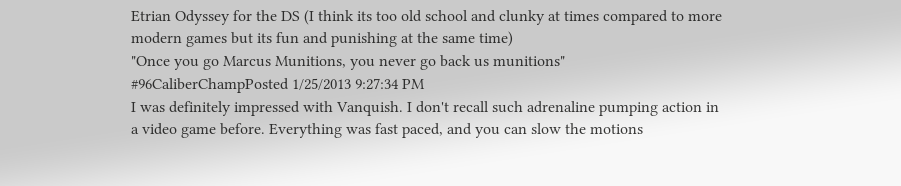Etrian Odyssey for the DS (I think its too old school and clunky at times compared to more modern games but its fun and punishing at the same time)
"Once you go Marcus Munitions, you never go back us munitions"
#96CaliberChampPosted 1/25/2013 9:27:34 PM
I was definitely impressed with Vanquish. I don't recall such adrenaline pumping action in a video game before. Everything was fast paced, and you can slow the motions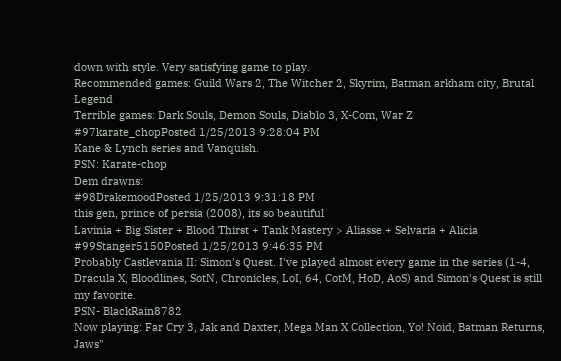down with style. Very satisfying game to play.
Recommended games: Guild Wars 2, The Witcher 2, Skyrim, Batman arkham city, Brutal Legend
Terrible games: Dark Souls, Demon Souls, Diablo 3, X-Com, War Z
#97karate_chopPosted 1/25/2013 9:28:04 PM
Kane & Lynch series and Vanquish.
PSN: Karate-chop
Dem drawns:
#98DrakemoodPosted 1/25/2013 9:31:18 PM
this gen, prince of persia (2008), its so beautiful
Lavinia + Big Sister + Blood Thirst + Tank Mastery > Aliasse + Selvaria + Alicia
#99Stanger5150Posted 1/25/2013 9:46:35 PM
Probably Castlevania II: Simon's Quest. I've played almost every game in the series (1-4, Dracula X, Bloodlines, SotN, Chronicles, LoI, 64, CotM, HoD, AoS) and Simon's Quest is still my favorite.
PSN- BlackRain8782
Now playing: Far Cry 3, Jak and Daxter, Mega Man X Collection, Yo! Noid, Batman Returns, Jaws"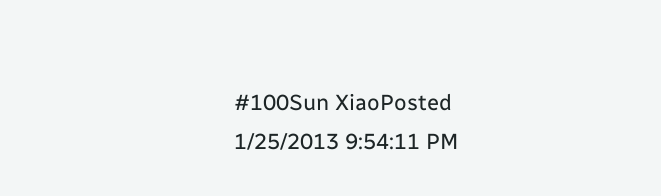#100Sun XiaoPosted 1/25/2013 9:54:11 PM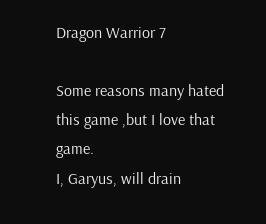Dragon Warrior 7

Some reasons many hated this game ,but I love that game.
I, Garyus, will drain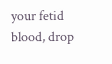your fetid blood, drop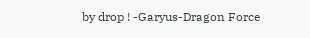by drop ! -Garyus-Dragon Force